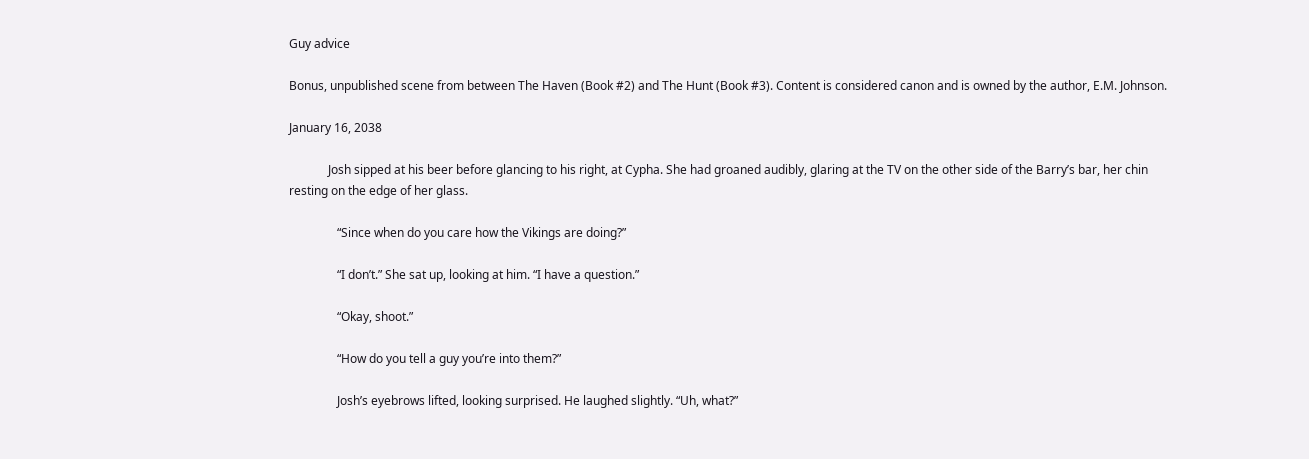Guy advice

Bonus, unpublished scene from between The Haven (Book #2) and The Hunt (Book #3). Content is considered canon and is owned by the author, E.M. Johnson.

January 16, 2038

             Josh sipped at his beer before glancing to his right, at Cypha. She had groaned audibly, glaring at the TV on the other side of the Barry’s bar, her chin resting on the edge of her glass.

                “Since when do you care how the Vikings are doing?”

                “I don’t.” She sat up, looking at him. “I have a question.”

                “Okay, shoot.”

                “How do you tell a guy you’re into them?”

                Josh’s eyebrows lifted, looking surprised. He laughed slightly. “Uh, what?”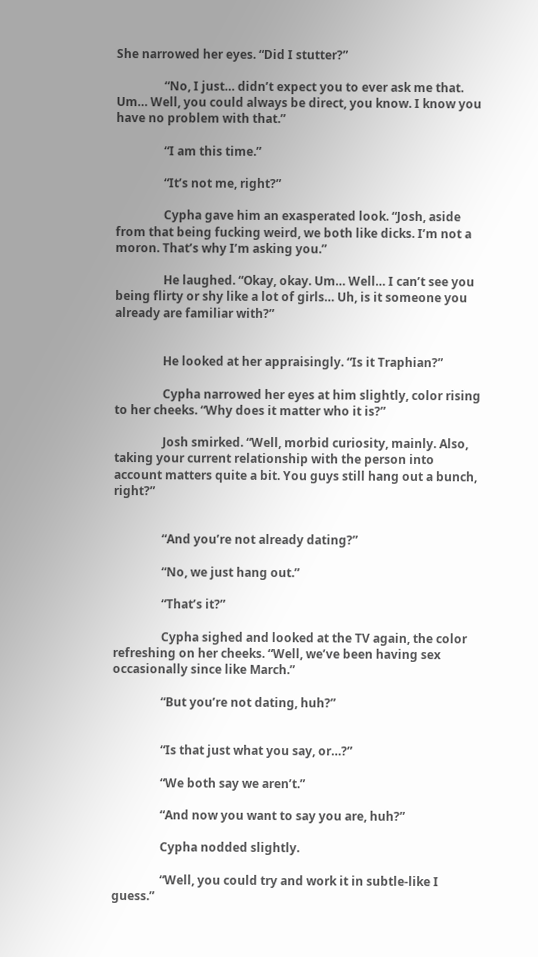She narrowed her eyes. “Did I stutter?”

                “No, I just… didn’t expect you to ever ask me that. Um… Well, you could always be direct, you know. I know you have no problem with that.”

                “I am this time.”

                “It’s not me, right?”

                Cypha gave him an exasperated look. “Josh, aside from that being fucking weird, we both like dicks. I’m not a moron. That’s why I’m asking you.”

                He laughed. “Okay, okay. Um… Well… I can’t see you being flirty or shy like a lot of girls… Uh, is it someone you already are familiar with?”


                He looked at her appraisingly. “Is it Traphian?”

                Cypha narrowed her eyes at him slightly, color rising to her cheeks. “Why does it matter who it is?”

                Josh smirked. “Well, morbid curiosity, mainly. Also, taking your current relationship with the person into account matters quite a bit. You guys still hang out a bunch, right?”


                “And you’re not already dating?”

                “No, we just hang out.”

                “That’s it?”

                Cypha sighed and looked at the TV again, the color refreshing on her cheeks. “Well, we’ve been having sex occasionally since like March.”

                “But you’re not dating, huh?”


                “Is that just what you say, or…?”

                “We both say we aren’t.”

                “And now you want to say you are, huh?”

                Cypha nodded slightly.

                “Well, you could try and work it in subtle-like I guess.”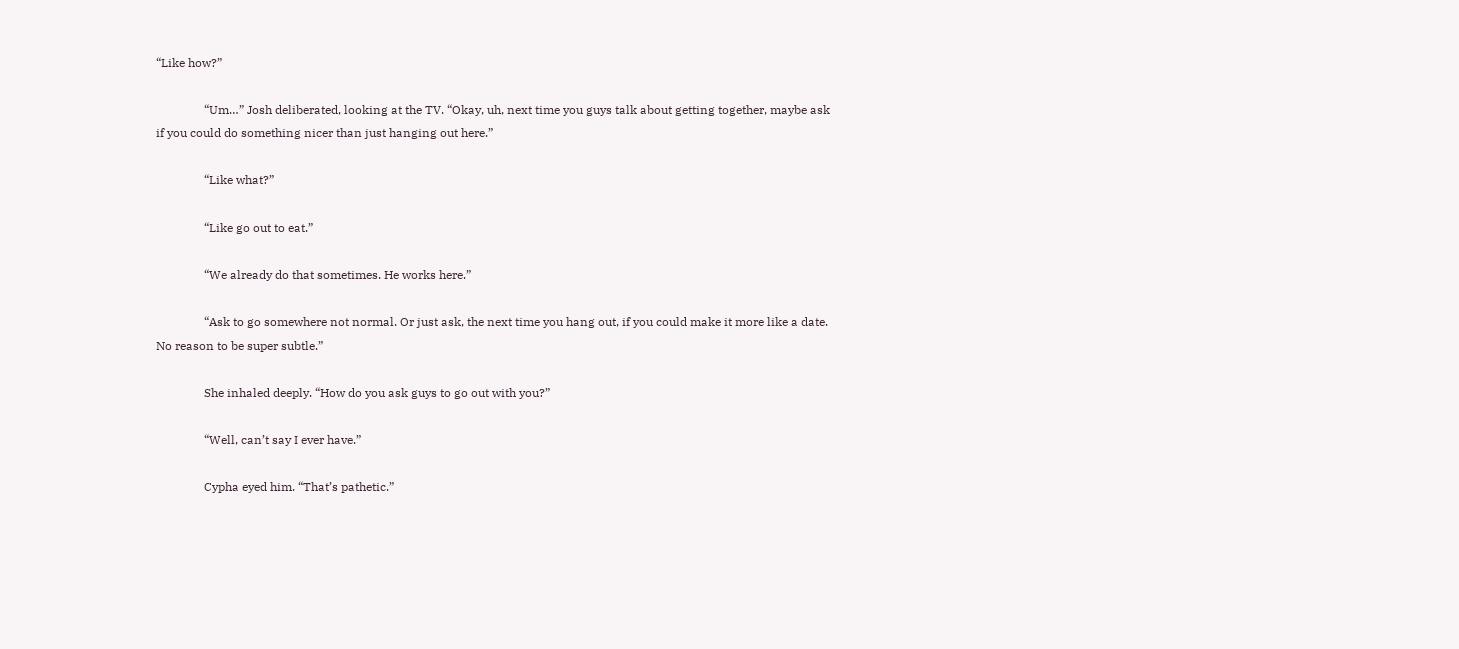“Like how?”

                “Um…” Josh deliberated, looking at the TV. “Okay, uh, next time you guys talk about getting together, maybe ask if you could do something nicer than just hanging out here.”

                “Like what?”

                “Like go out to eat.”

                “We already do that sometimes. He works here.”

                “Ask to go somewhere not normal. Or just ask, the next time you hang out, if you could make it more like a date. No reason to be super subtle.”

                She inhaled deeply. “How do you ask guys to go out with you?”

                “Well, can’t say I ever have.”

                Cypha eyed him. “That’s pathetic.”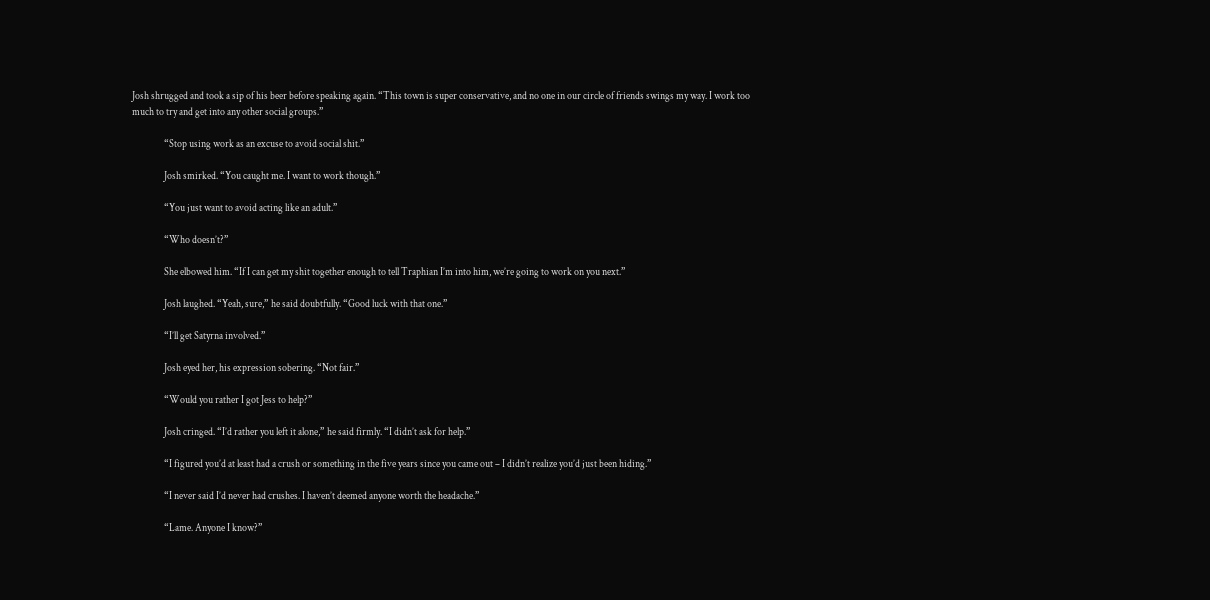Josh shrugged and took a sip of his beer before speaking again. “This town is super conservative, and no one in our circle of friends swings my way. I work too much to try and get into any other social groups.”

                “Stop using work as an excuse to avoid social shit.”

                Josh smirked. “You caught me. I want to work though.”

                “You just want to avoid acting like an adult.”

                “Who doesn’t?”

                She elbowed him. “If I can get my shit together enough to tell Traphian I’m into him, we’re going to work on you next.”

                Josh laughed. “Yeah, sure,” he said doubtfully. “Good luck with that one.”

                “I’ll get Satyrna involved.”

                Josh eyed her, his expression sobering. “Not fair.”

                “Would you rather I got Jess to help?”

                Josh cringed. “I’d rather you left it alone,” he said firmly. “I didn’t ask for help.”

                “I figured you’d at least had a crush or something in the five years since you came out – I didn’t realize you’d just been hiding.”

                “I never said I’d never had crushes. I haven’t deemed anyone worth the headache.”

                “Lame. Anyone I know?”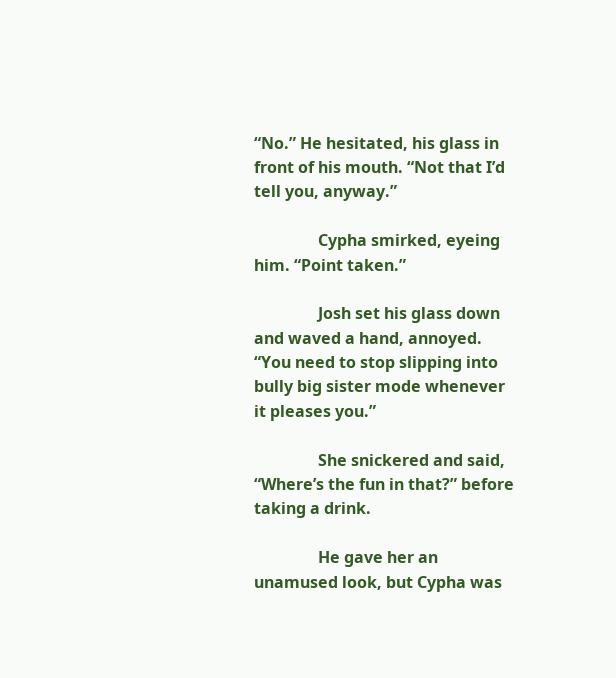“No.” He hesitated, his glass in front of his mouth. “Not that I’d tell you, anyway.”

                Cypha smirked, eyeing him. “Point taken.”

                Josh set his glass down and waved a hand, annoyed. “You need to stop slipping into bully big sister mode whenever it pleases you.”

                She snickered and said, “Where’s the fun in that?” before taking a drink.

                He gave her an unamused look, but Cypha was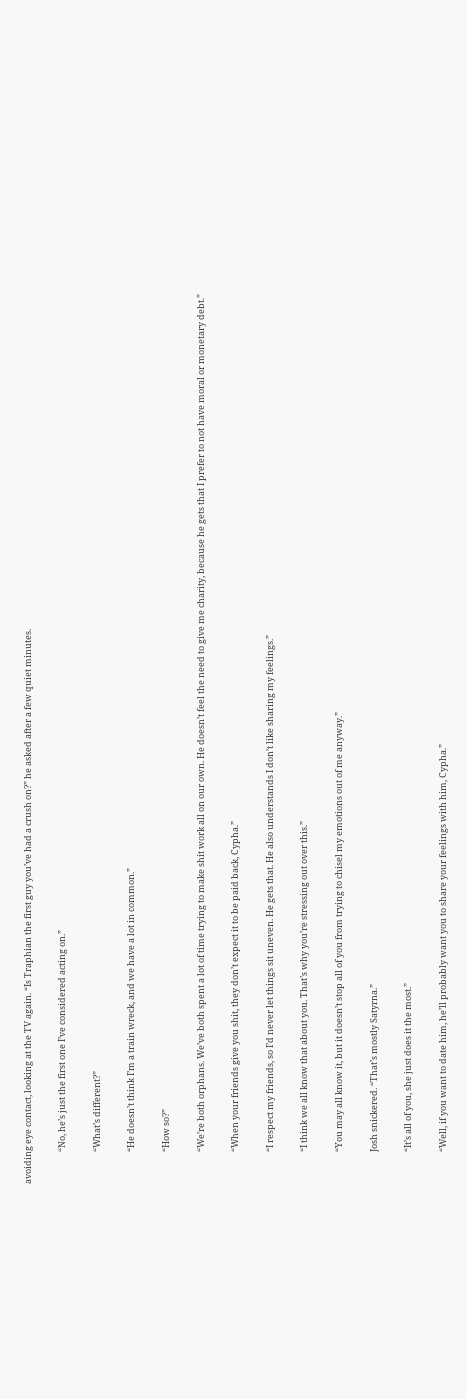avoiding eye contact, looking at the TV again. “Is Traphian the first guy you’ve had a crush on?” he asked after a few quiet minutes.

                “No, he’s just the first one I’ve considered acting on.”

                “What’s different?”

                “He doesn’t think I’m a train wreck, and we have a lot in common.”

                “How so?”

                “We’re both orphans. We’ve both spent a lot of time trying to make shit work all on our own. He doesn’t feel the need to give me charity, because he gets that I prefer to not have moral or monetary debt.”

                “When your friends give you shit, they don’t expect it to be paid back, Cypha.”

                “I respect my friends, so I’d never let things sit uneven. He gets that. He also understands I don’t like sharing my feelings.”

                “I think we all know that about you. That’s why you’re stressing out over this.”

                “You may all know it, but it doesn’t stop all of you from trying to chisel my emotions out of me anyway.”

                Josh snickered. “That’s mostly Satyrna.”

                “It’s all of you, she just does it the most.”

                “Well, if you want to date him, he’ll probably want you to share your feelings with him, Cypha.”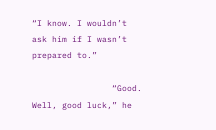“I know. I wouldn’t ask him if I wasn’t prepared to.”

                “Good. Well, good luck,” he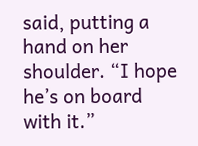said, putting a hand on her shoulder. “I hope he’s on board with it.”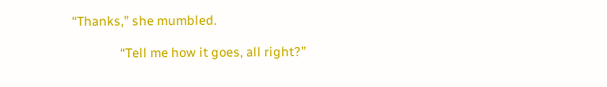“Thanks,” she mumbled.

                “Tell me how it goes, all right?”